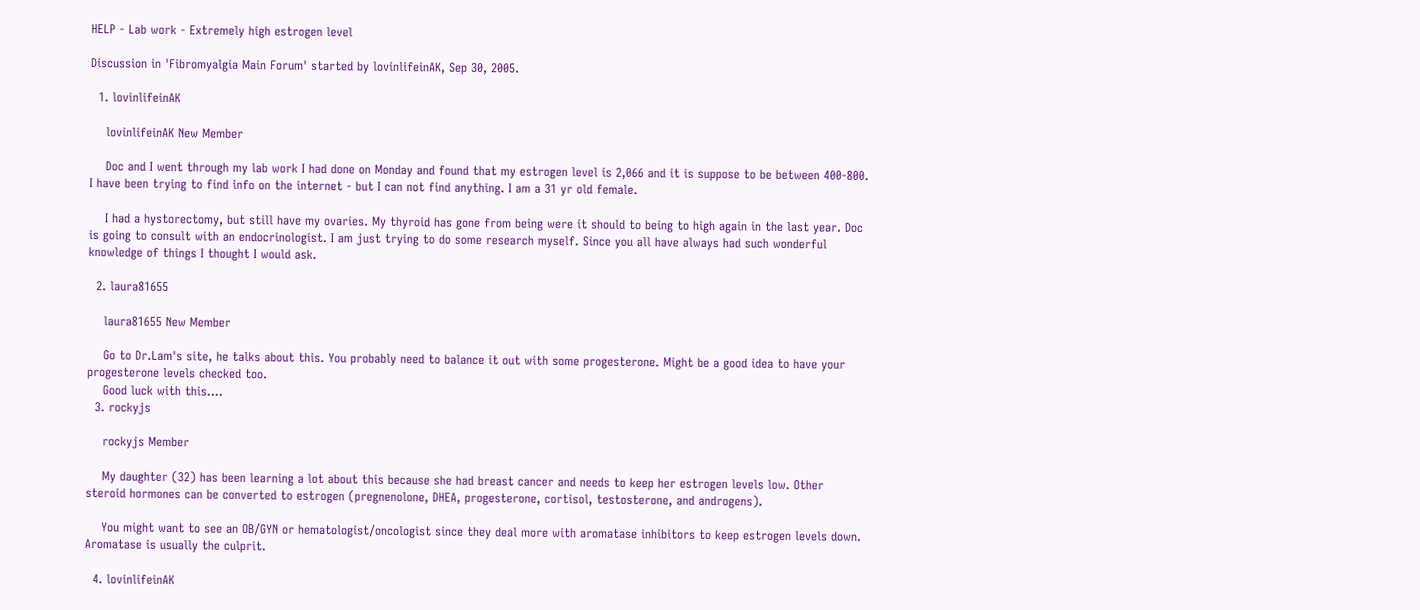HELP - Lab work - Extremely high estrogen level

Discussion in 'Fibromyalgia Main Forum' started by lovinlifeinAK, Sep 30, 2005.

  1. lovinlifeinAK

    lovinlifeinAK New Member

    Doc and I went through my lab work I had done on Monday and found that my estrogen level is 2,066 and it is suppose to be between 400-800. I have been trying to find info on the internet - but I can not find anything. I am a 31 yr old female.

    I had a hystorectomy, but still have my ovaries. My thyroid has gone from being were it should to being to high again in the last year. Doc is going to consult with an endocrinologist. I am just trying to do some research myself. Since you all have always had such wonderful knowledge of things I thought I would ask.

  2. laura81655

    laura81655 New Member

    Go to Dr.Lam's site, he talks about this. You probably need to balance it out with some progesterone. Might be a good idea to have your progesterone levels checked too.
    Good luck with this....
  3. rockyjs

    rockyjs Member

    My daughter (32) has been learning a lot about this because she had breast cancer and needs to keep her estrogen levels low. Other steroid hormones can be converted to estrogen (pregnenolone, DHEA, progesterone, cortisol, testosterone, and androgens).

    You might want to see an OB/GYN or hematologist/oncologist since they deal more with aromatase inhibitors to keep estrogen levels down. Aromatase is usually the culprit.

  4. lovinlifeinAK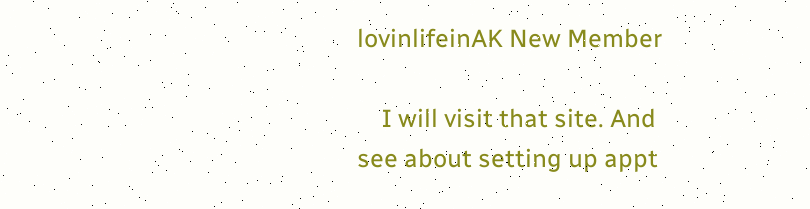lovinlifeinAK New Member

    I will visit that site. And see about setting up appt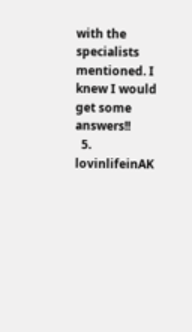with the specialists mentioned. I knew I would get some answers!!
  5. lovinlifeinAK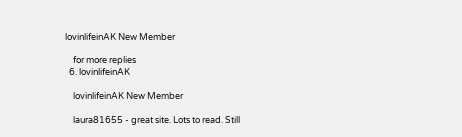lovinlifeinAK New Member

    for more replies
  6. lovinlifeinAK

    lovinlifeinAK New Member

    laura81655 - great site. Lots to read. Still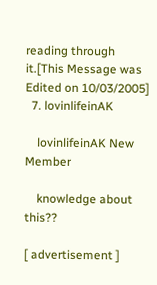reading through it.[This Message was Edited on 10/03/2005]
  7. lovinlifeinAK

    lovinlifeinAK New Member

    knowledge about this??

[ advertisement ]